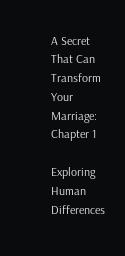A Secret That Can Transform
Your Marriage:
Chapter 1

Exploring Human Differences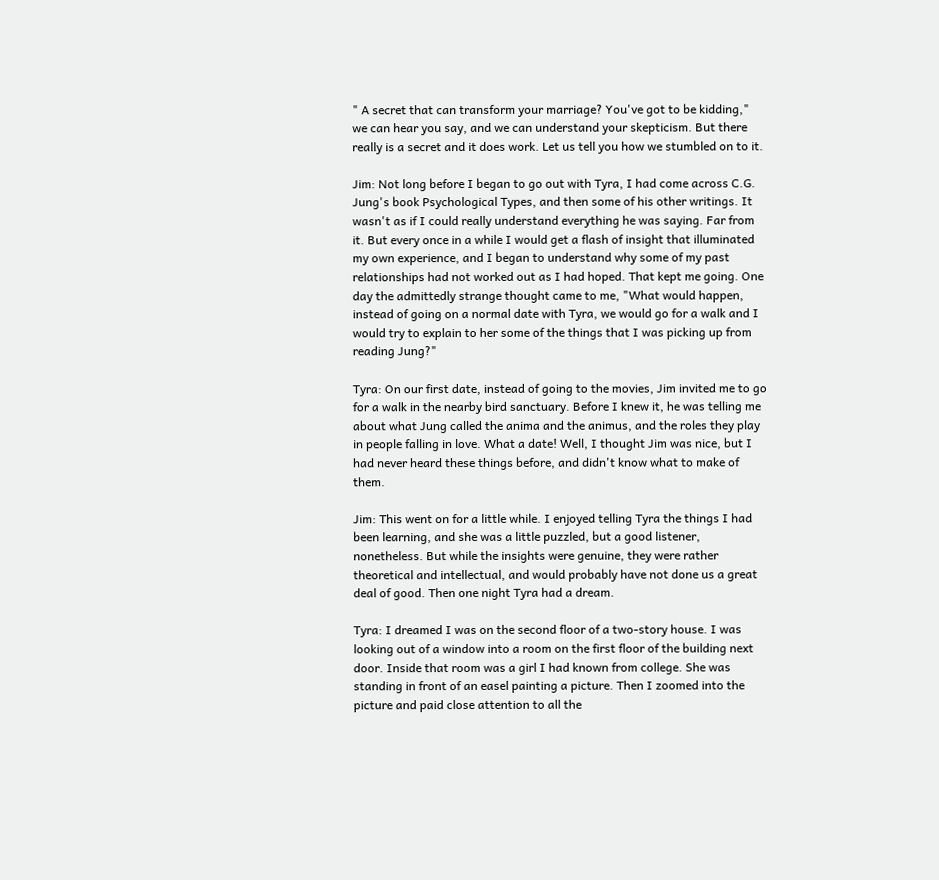" A secret that can transform your marriage? You've got to be kidding," we can hear you say, and we can understand your skepticism. But there really is a secret and it does work. Let us tell you how we stumbled on to it.

Jim: Not long before I began to go out with Tyra, I had come across C.G. Jung's book Psychological Types, and then some of his other writings. It wasn't as if I could really understand everything he was saying. Far from it. But every once in a while I would get a flash of insight that illuminated my own experience, and I began to understand why some of my past relationships had not worked out as I had hoped. That kept me going. One day the admittedly strange thought came to me, "What would happen, instead of going on a normal date with Tyra, we would go for a walk and I would try to explain to her some of the things that I was picking up from reading Jung?"

Tyra: On our first date, instead of going to the movies, Jim invited me to go for a walk in the nearby bird sanctuary. Before I knew it, he was telling me about what Jung called the anima and the animus, and the roles they play in people falling in love. What a date! Well, I thought Jim was nice, but I had never heard these things before, and didn't know what to make of them.

Jim: This went on for a little while. I enjoyed telling Tyra the things I had been learning, and she was a little puzzled, but a good listener, nonetheless. But while the insights were genuine, they were rather theoretical and intellectual, and would probably have not done us a great deal of good. Then one night Tyra had a dream.

Tyra: I dreamed I was on the second floor of a two-story house. I was looking out of a window into a room on the first floor of the building next door. Inside that room was a girl I had known from college. She was standing in front of an easel painting a picture. Then I zoomed into the picture and paid close attention to all the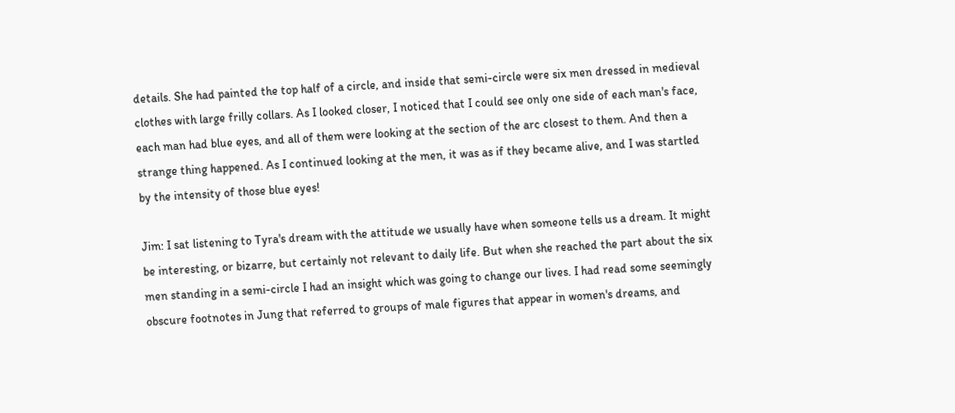details. She had painted the top half of a circle, and inside that semi-circle were six men dressed in medieval clothes with large frilly collars. As I looked closer, I noticed that I could see only one side of each man's face, each man had blue eyes, and all of them were looking at the section of the arc closest to them. And then a strange thing happened. As I continued looking at the men, it was as if they became alive, and I was startled by the intensity of those blue eyes!

Jim: I sat listening to Tyra's dream with the attitude we usually have when someone tells us a dream. It might be interesting, or bizarre, but certainly not relevant to daily life. But when she reached the part about the six men standing in a semi-circle I had an insight which was going to change our lives. I had read some seemingly obscure footnotes in Jung that referred to groups of male figures that appear in women's dreams, and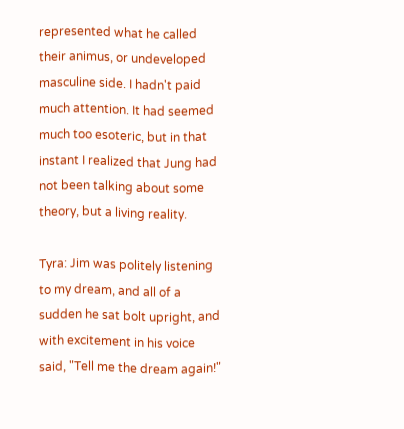represented what he called their animus, or undeveloped masculine side. I hadn't paid much attention. It had seemed much too esoteric, but in that instant I realized that Jung had not been talking about some theory, but a living reality.

Tyra: Jim was politely listening to my dream, and all of a sudden he sat bolt upright, and with excitement in his voice said, "Tell me the dream again!"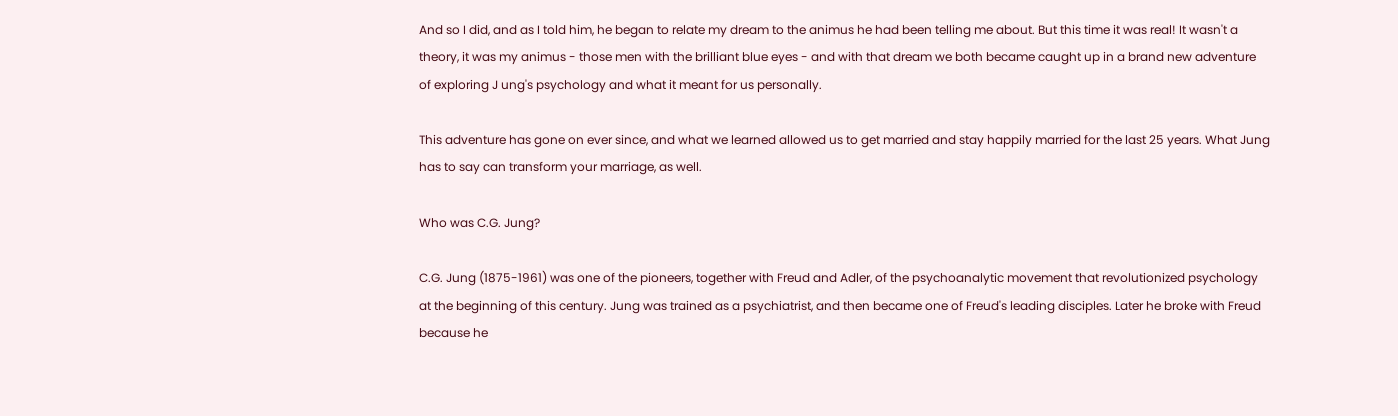And so I did, and as I told him, he began to relate my dream to the animus he had been telling me about. But this time it was real! It wasn't a theory, it was my animus - those men with the brilliant blue eyes - and with that dream we both became caught up in a brand new adventure of exploring J ung's psychology and what it meant for us personally.

This adventure has gone on ever since, and what we learned allowed us to get married and stay happily married for the last 25 years. What Jung has to say can transform your marriage, as well.

Who was C.G. Jung?

C.G. Jung (1875-1961) was one of the pioneers, together with Freud and Adler, of the psychoanalytic movement that revolutionized psychology at the beginning of this century. Jung was trained as a psychiatrist, and then became one of Freud's leading disciples. Later he broke with Freud because he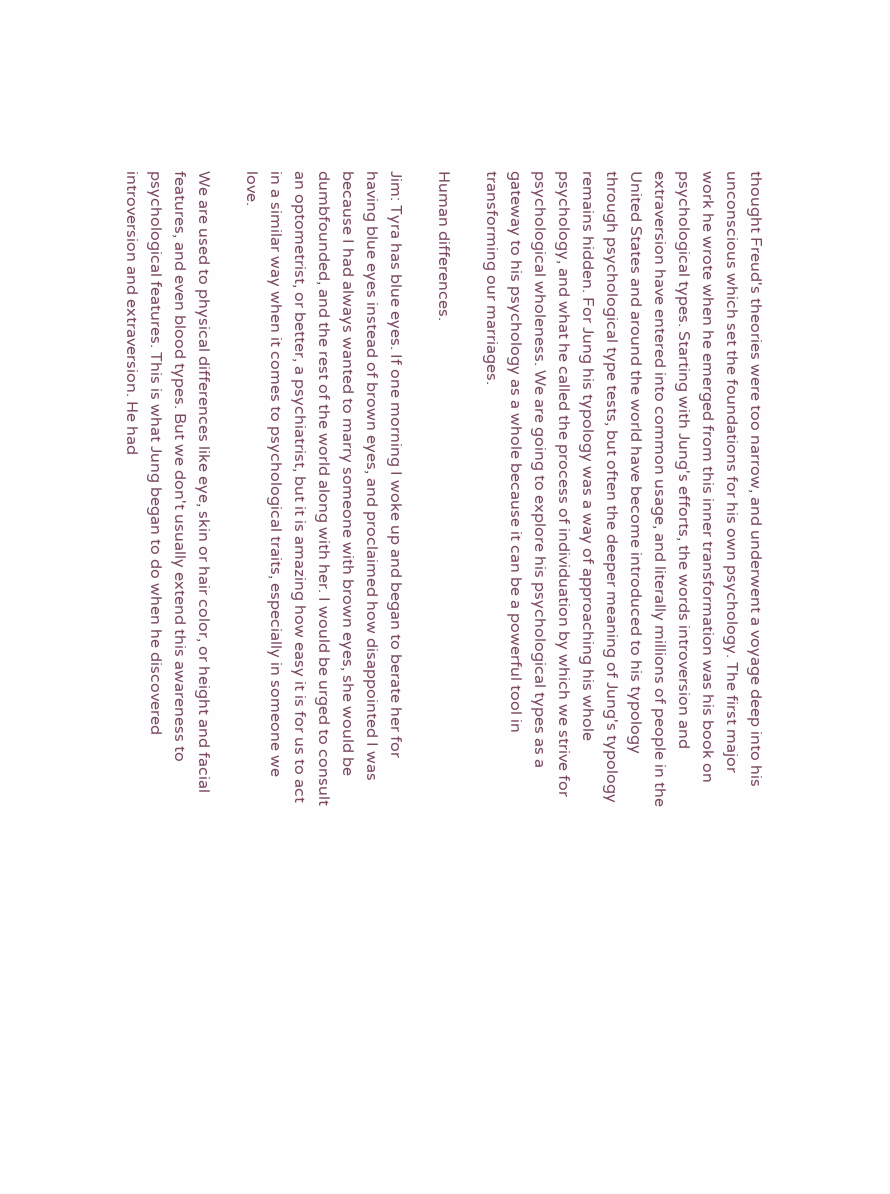thought Freud's theories were too narrow, and underwent a voyage deep into his unconscious which set the foundations for his own psychology. The first major work he wrote when he emerged from this inner transformation was his book on psychological types. Starting with Jung's efforts, the words introversion and extraversion have entered into common usage, and literally millions of people in the United States and around the world have become introduced to his typology through psychological type tests, but often the deeper meaning of Jung's typology remains hidden. For Jung his typology was a way of approaching his whole psychology, and what he called the process of individuation by which we strive for psychological wholeness. We are going to explore his psychological types as a gateway to his psychology as a whole because it can be a powerful tool in transforming our marriages.

Human differences.

Jim: Tyra has blue eyes. If one morning I woke up and began to berate her for having blue eyes instead of brown eyes, and proclaimed how disappointed I was because I had always wanted to marry someone with brown eyes, she would be dumbfounded, and the rest of the world along with her. I would be urged to consult an optometrist, or better, a psychiatrist, but it is amazing how easy it is for us to act in a similar way when it comes to psychological traits, especially in someone we love.

We are used to physical differences like eye, skin or hair color, or height and facial features, and even blood types. But we don't usually extend this awareness to psychological features. This is what Jung began to do when he discovered introversion and extraversion. He had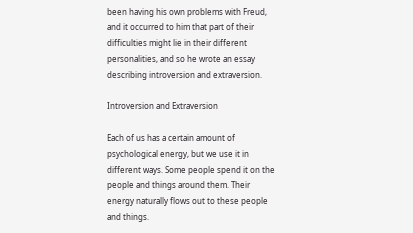been having his own problems with Freud, and it occurred to him that part of their difficulties might lie in their different personalities, and so he wrote an essay describing introversion and extraversion.

Introversion and Extraversion

Each of us has a certain amount of psychological energy, but we use it in different ways. Some people spend it on the people and things around them. Their energy naturally flows out to these people and things.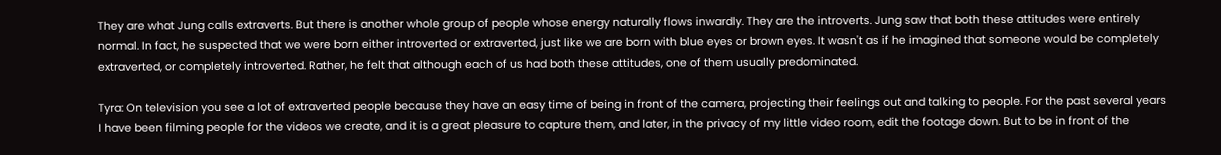They are what Jung calls extraverts. But there is another whole group of people whose energy naturally flows inwardly. They are the introverts. Jung saw that both these attitudes were entirely normal. In fact, he suspected that we were born either introverted or extraverted, just like we are born with blue eyes or brown eyes. It wasn't as if he imagined that someone would be completely extraverted, or completely introverted. Rather, he felt that although each of us had both these attitudes, one of them usually predominated.

Tyra: On television you see a lot of extraverted people because they have an easy time of being in front of the camera, projecting their feelings out and talking to people. For the past several years I have been filming people for the videos we create, and it is a great pleasure to capture them, and later, in the privacy of my little video room, edit the footage down. But to be in front of the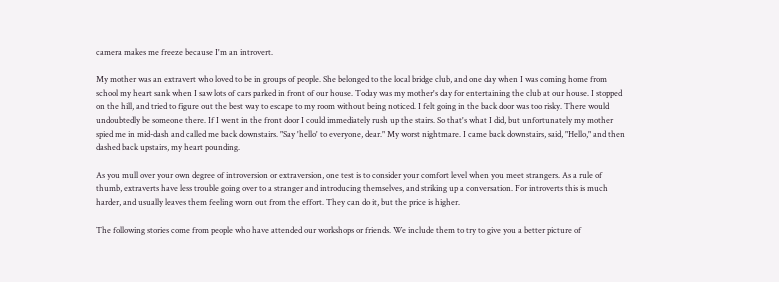camera makes me freeze because I'm an introvert.

My mother was an extravert who loved to be in groups of people. She belonged to the local bridge club, and one day when I was coming home from school my heart sank when I saw lots of cars parked in front of our house. Today was my mother's day for entertaining the club at our house. I stopped on the hill, and tried to figure out the best way to escape to my room without being noticed. I felt going in the back door was too risky. There would undoubtedly be someone there. If I went in the front door I could immediately rush up the stairs. So that's what I did, but unfortunately my mother spied me in mid-dash and called me back downstairs. "Say 'hello' to everyone, dear." My worst nightmare. I came back downstairs, said, "Hello," and then dashed back upstairs, my heart pounding.

As you mull over your own degree of introversion or extraversion, one test is to consider your comfort level when you meet strangers. As a rule of thumb, extraverts have less trouble going over to a stranger and introducing themselves, and striking up a conversation. For introverts this is much harder, and usually leaves them feeling worn out from the effort. They can do it, but the price is higher.

The following stories come from people who have attended our workshops or friends. We include them to try to give you a better picture of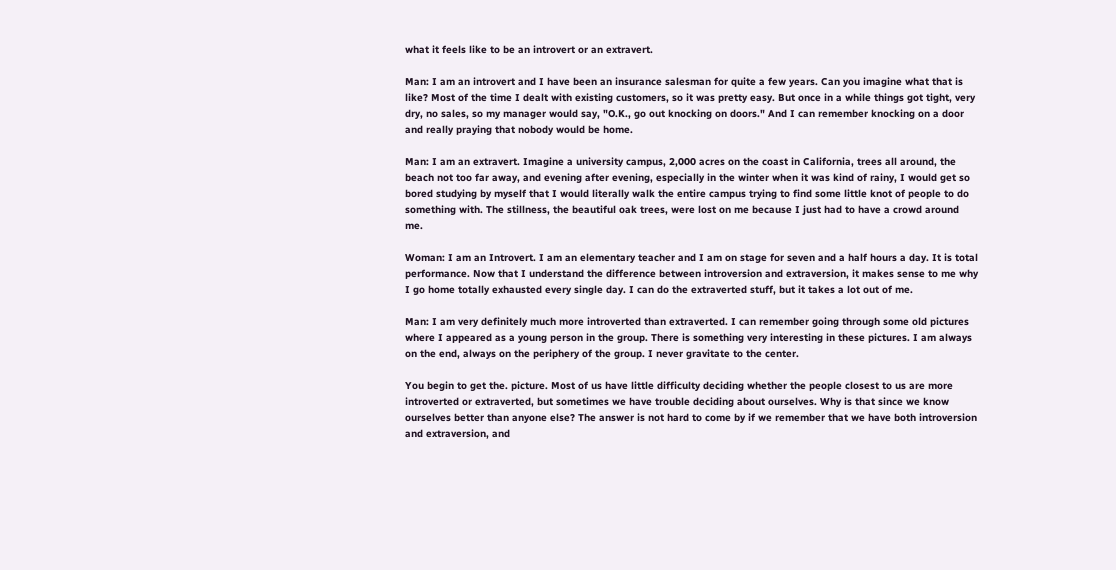what it feels like to be an introvert or an extravert.

Man: I am an introvert and I have been an insurance salesman for quite a few years. Can you imagine what that is like? Most of the time I dealt with existing customers, so it was pretty easy. But once in a while things got tight, very dry, no sales, so my manager would say, "O.K., go out knocking on doors." And I can remember knocking on a door and really praying that nobody would be home.

Man: I am an extravert. Imagine a university campus, 2,000 acres on the coast in California, trees all around, the beach not too far away, and evening after evening, especially in the winter when it was kind of rainy, I would get so bored studying by myself that I would literally walk the entire campus trying to find some little knot of people to do something with. The stillness, the beautiful oak trees, were lost on me because I just had to have a crowd around me.

Woman: I am an Introvert. I am an elementary teacher and I am on stage for seven and a half hours a day. It is total performance. Now that I understand the difference between introversion and extraversion, it makes sense to me why I go home totally exhausted every single day. I can do the extraverted stuff, but it takes a lot out of me.

Man: I am very definitely much more introverted than extraverted. I can remember going through some old pictures where I appeared as a young person in the group. There is something very interesting in these pictures. I am always on the end, always on the periphery of the group. I never gravitate to the center.

You begin to get the. picture. Most of us have little difficulty deciding whether the people closest to us are more introverted or extraverted, but sometimes we have trouble deciding about ourselves. Why is that since we know ourselves better than anyone else? The answer is not hard to come by if we remember that we have both introversion and extraversion, and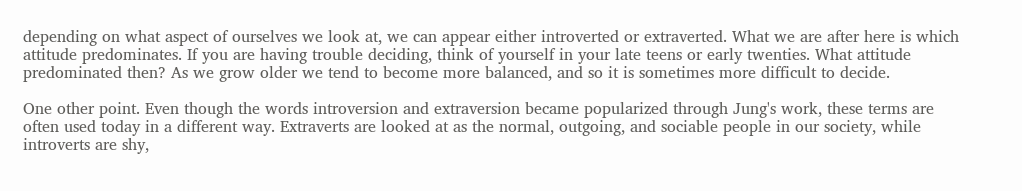depending on what aspect of ourselves we look at, we can appear either introverted or extraverted. What we are after here is which attitude predominates. If you are having trouble deciding, think of yourself in your late teens or early twenties. What attitude predominated then? As we grow older we tend to become more balanced, and so it is sometimes more difficult to decide.

One other point. Even though the words introversion and extraversion became popularized through Jung's work, these terms are often used today in a different way. Extraverts are looked at as the normal, outgoing, and sociable people in our society, while introverts are shy,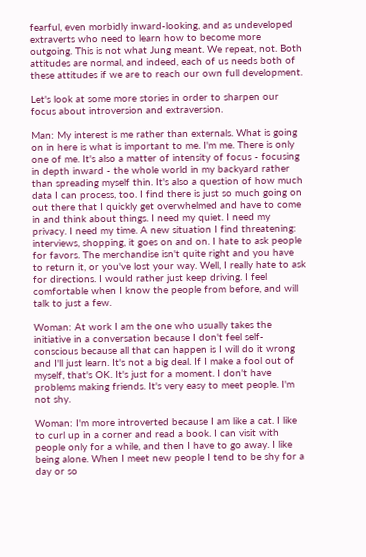fearful, even morbidly inward-looking, and as undeveloped extraverts who need to learn how to become more outgoing. This is not what Jung meant. We repeat, not. Both attitudes are normal, and indeed, each of us needs both of these attitudes if we are to reach our own full development.

Let's look at some more stories in order to sharpen our focus about introversion and extraversion.

Man: My interest is me rather than externals. What is going on in here is what is important to me. I'm me. There is only one of me. It's also a matter of intensity of focus - focusing in depth inward - the whole world in my backyard rather than spreading myself thin. It's also a question of how much data I can process, too. I find there is just so much going on out there that I quickly get overwhelmed and have to come in and think about things. I need my quiet. I need my privacy. I need my time. A new situation I find threatening: interviews, shopping, it goes on and on. I hate to ask people for favors. The merchandise isn't quite right and you have to return it, or you've lost your way. Well, I really hate to ask for directions. I would rather just keep driving. I feel comfortable when I know the people from before, and will talk to just a few.

Woman: At work I am the one who usually takes the initiative in a conversation because I don't feel self-conscious because all that can happen is I will do it wrong and I'll just learn. It's not a big deal. If I make a fool out of myself, that's OK. It's just for a moment. I don't have problems making friends. It's very easy to meet people. I'm not shy.

Woman: I'm more introverted because I am like a cat. I like to curl up in a corner and read a book. I can visit with people only for a while, and then I have to go away. I like being alone. When I meet new people I tend to be shy for a day or so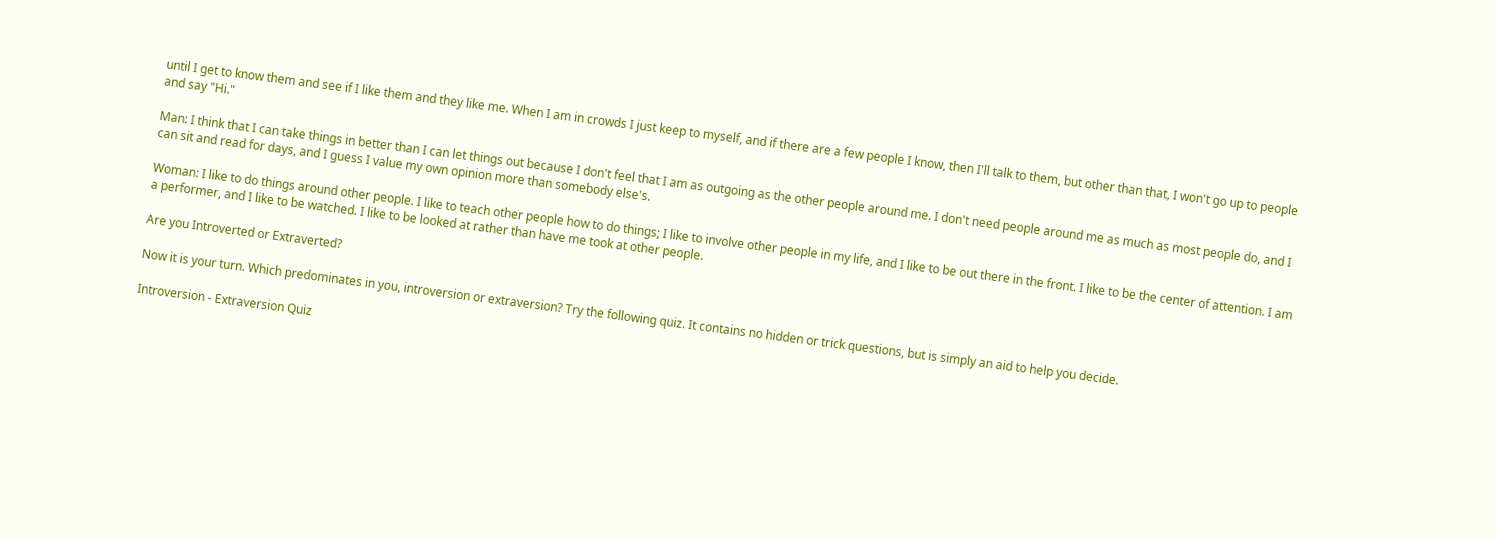until I get to know them and see if I like them and they like me. When I am in crowds I just keep to myself, and if there are a few people I know, then I'll talk to them, but other than that, I won't go up to people and say "Hi."

Man: I think that I can take things in better than I can let things out because I don't feel that I am as outgoing as the other people around me. I don't need people around me as much as most people do, and I can sit and read for days, and I guess I value my own opinion more than somebody else's.

Woman: I like to do things around other people. I like to teach other people how to do things; I like to involve other people in my life, and I like to be out there in the front. I like to be the center of attention. I am a performer, and I like to be watched. I like to be looked at rather than have me took at other people.

Are you Introverted or Extraverted?

Now it is your turn. Which predominates in you, introversion or extraversion? Try the following quiz. It contains no hidden or trick questions, but is simply an aid to help you decide.

Introversion - Extraversion Quiz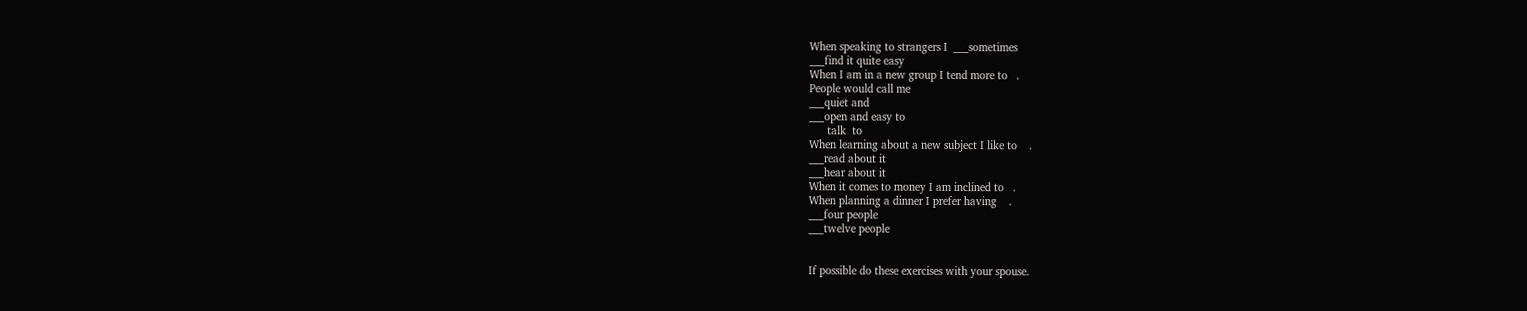When speaking to strangers I  ___sometimes
___find it quite easy
When I am in a new group I tend more to   .
People would call me
___quiet and
___open and easy to
      talk  to
When learning about a new subject I like to    .
___read about it
___hear about it
When it comes to money I am inclined to   .
When planning a dinner I prefer having    .
___four people
___twelve people


If possible do these exercises with your spouse.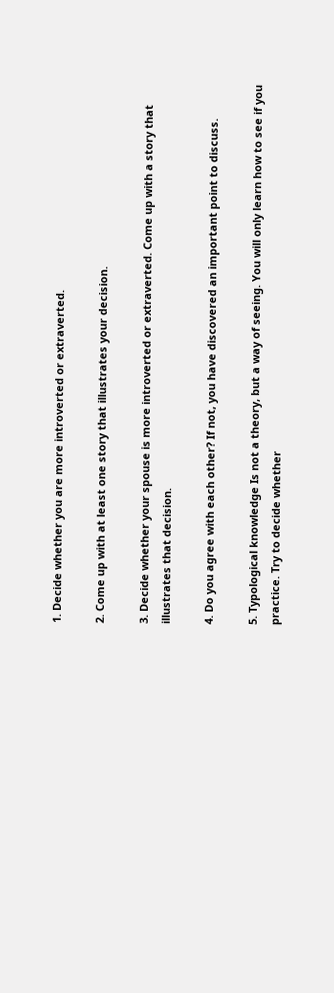1. Decide whether you are more introverted or extraverted.

2. Come up with at least one story that illustrates your decision.

3. Decide whether your spouse is more introverted or extraverted. Come up with a story that illustrates that decision.

4. Do you agree with each other? If not, you have discovered an important point to discuss.

5. Typological knowledge Is not a theory, but a way of seeing. You will only learn how to see if you practice. Try to decide whether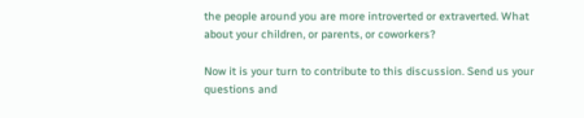the people around you are more introverted or extraverted. What about your children, or parents, or coworkers?

Now it is your turn to contribute to this discussion. Send us your questions and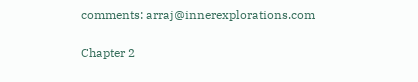comments: arraj@innerexplorations.com

Chapter 2